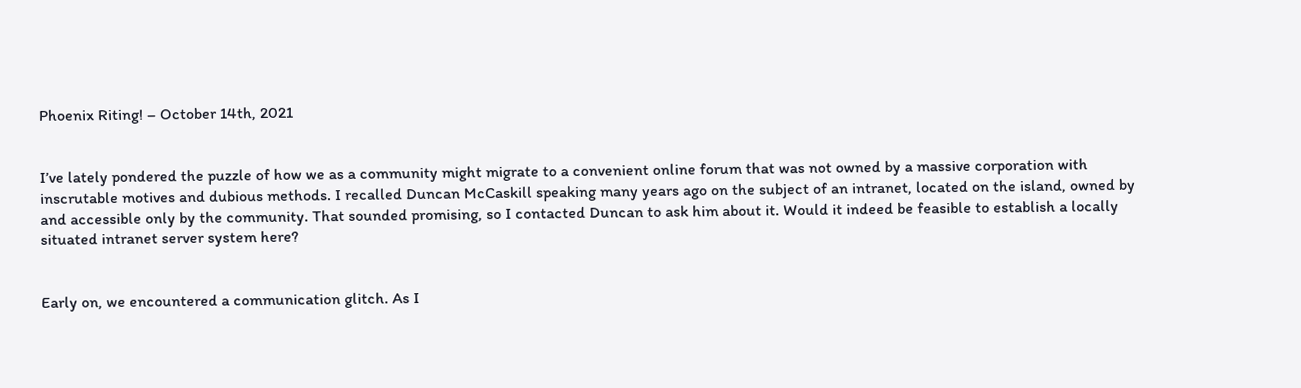Phoenix Riting! – October 14th, 2021


I’ve lately pondered the puzzle of how we as a community might migrate to a convenient online forum that was not owned by a massive corporation with inscrutable motives and dubious methods. I recalled Duncan McCaskill speaking many years ago on the subject of an intranet, located on the island, owned by and accessible only by the community. That sounded promising, so I contacted Duncan to ask him about it. Would it indeed be feasible to establish a locally situated intranet server system here?


Early on, we encountered a communication glitch. As I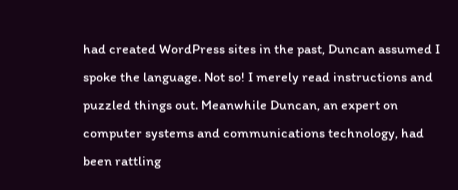had created WordPress sites in the past, Duncan assumed I spoke the language. Not so! I merely read instructions and puzzled things out. Meanwhile Duncan, an expert on computer systems and communications technology, had been rattling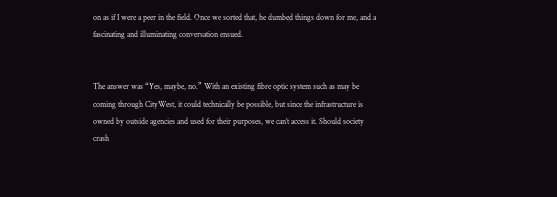on as if I were a peer in the field. Once we sorted that, he dumbed things down for me, and a fascinating and illuminating conversation ensued.


The answer was “Yes, maybe, no.” With an existing fibre optic system such as may be coming through CityWest, it could technically be possible, but since the infrastructure is owned by outside agencies and used for their purposes, we can’t access it. Should society crash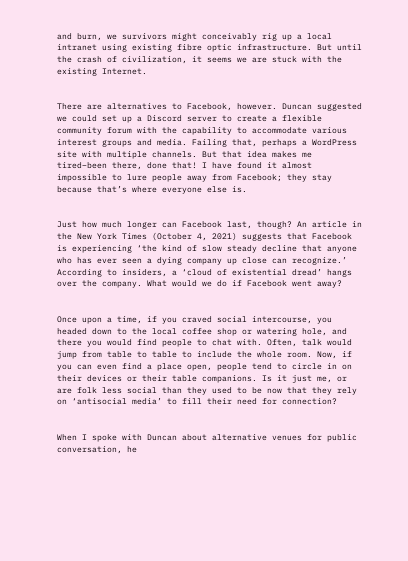and burn, we survivors might conceivably rig up a local intranet using existing fibre optic infrastructure. But until the crash of civilization, it seems we are stuck with the existing Internet.


There are alternatives to Facebook, however. Duncan suggested we could set up a Discord server to create a flexible community forum with the capability to accommodate various interest groups and media. Failing that, perhaps a WordPress site with multiple channels. But that idea makes me tired–been there, done that! I have found it almost impossible to lure people away from Facebook; they stay because that’s where everyone else is.


Just how much longer can Facebook last, though? An article in the New York Times (October 4, 2021) suggests that Facebook is experiencing ‘the kind of slow steady decline that anyone who has ever seen a dying company up close can recognize.’ According to insiders, a ‘cloud of existential dread’ hangs over the company. What would we do if Facebook went away?


Once upon a time, if you craved social intercourse, you headed down to the local coffee shop or watering hole, and there you would find people to chat with. Often, talk would jump from table to table to include the whole room. Now, if you can even find a place open, people tend to circle in on their devices or their table companions. Is it just me, or are folk less social than they used to be now that they rely on ‘antisocial media’ to fill their need for connection?


When I spoke with Duncan about alternative venues for public conversation, he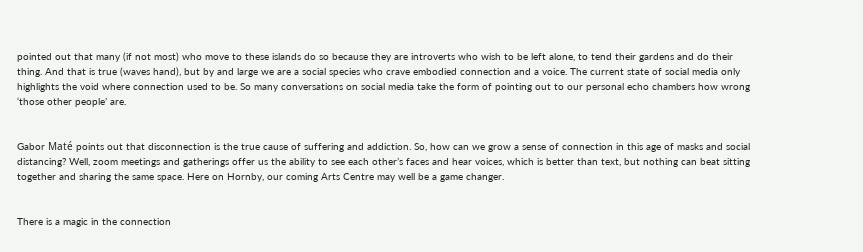pointed out that many (if not most) who move to these islands do so because they are introverts who wish to be left alone, to tend their gardens and do their thing. And that is true (waves hand), but by and large we are a social species who crave embodied connection and a voice. The current state of social media only highlights the void where connection used to be. So many conversations on social media take the form of pointing out to our personal echo chambers how wrong ‘those other people’ are.


Gabor Maté points out that disconnection is the true cause of suffering and addiction. So, how can we grow a sense of connection in this age of masks and social distancing? Well, zoom meetings and gatherings offer us the ability to see each other’s faces and hear voices, which is better than text, but nothing can beat sitting together and sharing the same space. Here on Hornby, our coming Arts Centre may well be a game changer.


There is a magic in the connection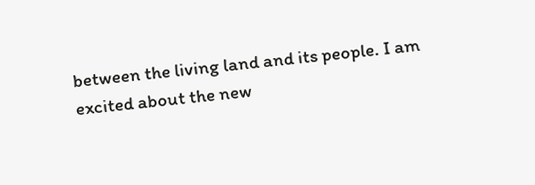between the living land and its people. I am excited about the new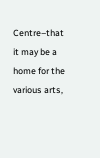Centre–that it may be a home for the various arts,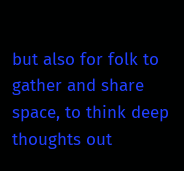but also for folk to gather and share space, to think deep thoughts out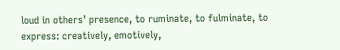loud in others’ presence, to ruminate, to fulminate, to express: creatively, emotively,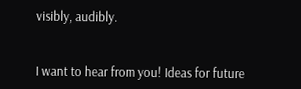visibly, audibly.


I want to hear from you! Ideas for future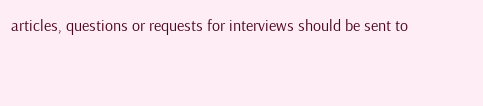articles, questions or requests for interviews should be sent to